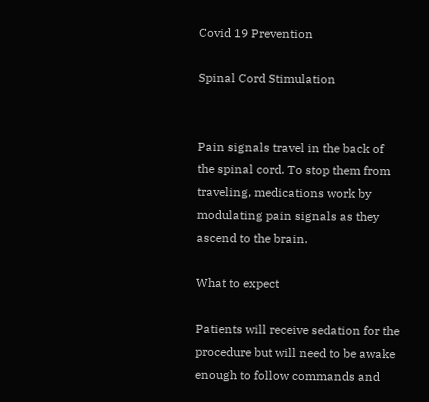Covid 19 Prevention

Spinal Cord Stimulation


Pain signals travel in the back of the spinal cord. To stop them from traveling, medications work by modulating pain signals as they ascend to the brain.

What to expect

Patients will receive sedation for the procedure but will need to be awake enough to follow commands and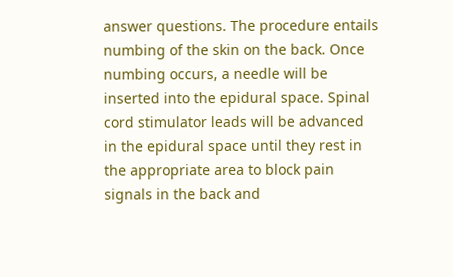answer questions. The procedure entails numbing of the skin on the back. Once numbing occurs, a needle will be inserted into the epidural space. Spinal cord stimulator leads will be advanced in the epidural space until they rest in the appropriate area to block pain signals in the back and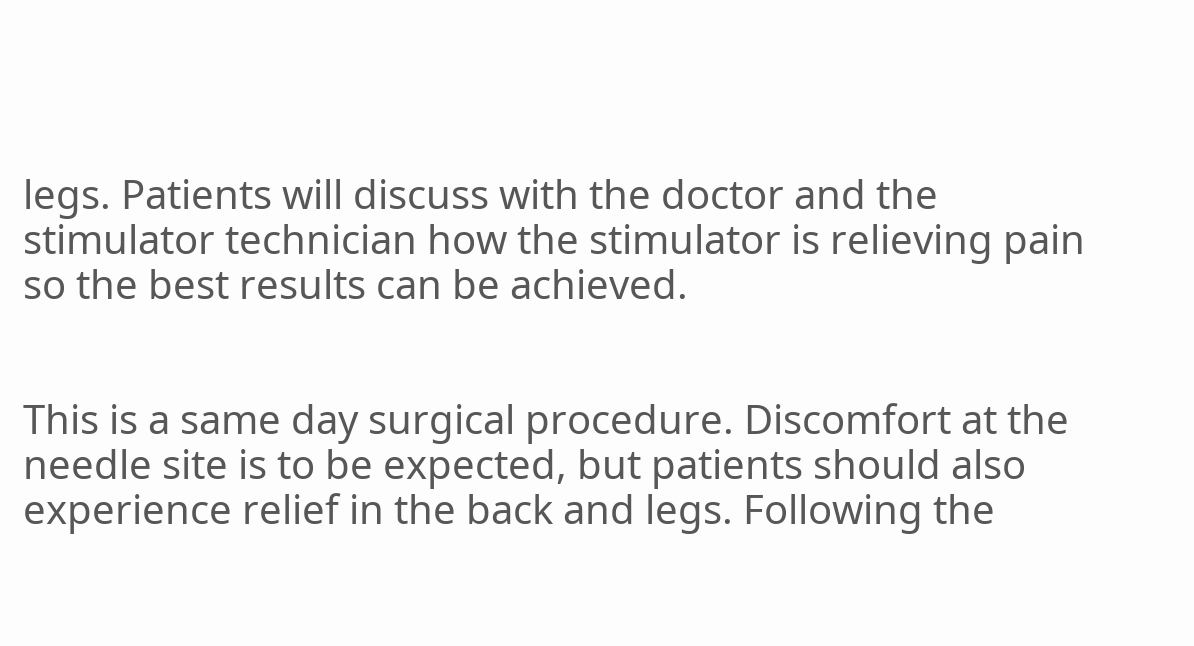legs. Patients will discuss with the doctor and the stimulator technician how the stimulator is relieving pain so the best results can be achieved.


This is a same day surgical procedure. Discomfort at the needle site is to be expected, but patients should also experience relief in the back and legs. Following the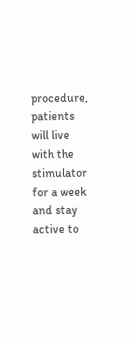procedure, patients will live with the stimulator for a week and stay active to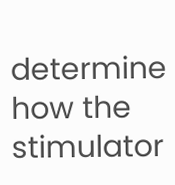determine how the stimulator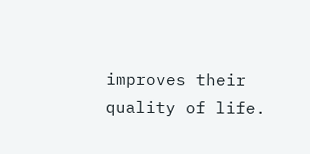improves their quality of life.